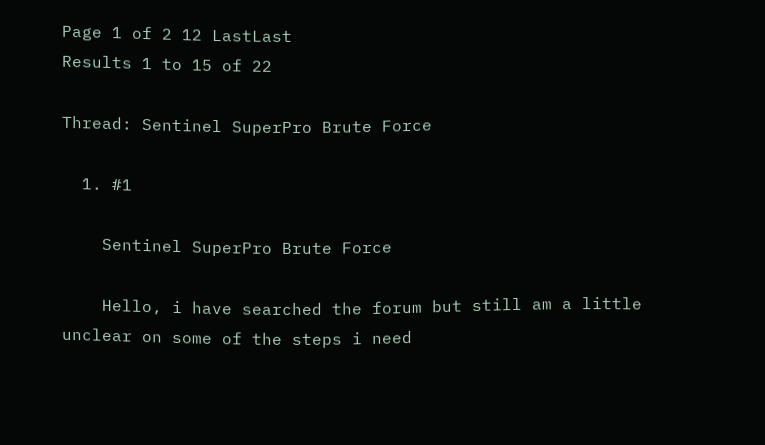Page 1 of 2 12 LastLast
Results 1 to 15 of 22

Thread: Sentinel SuperPro Brute Force

  1. #1

    Sentinel SuperPro Brute Force

    Hello, i have searched the forum but still am a little unclear on some of the steps i need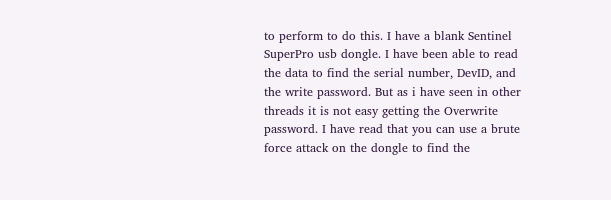to perform to do this. I have a blank Sentinel SuperPro usb dongle. I have been able to read the data to find the serial number, DevID, and the write password. But as i have seen in other threads it is not easy getting the Overwrite password. I have read that you can use a brute force attack on the dongle to find the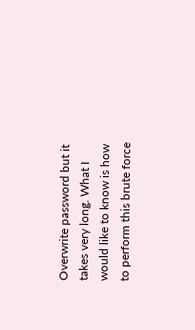Overwrite password but it takes very long. What I would like to know is how to perform this brute force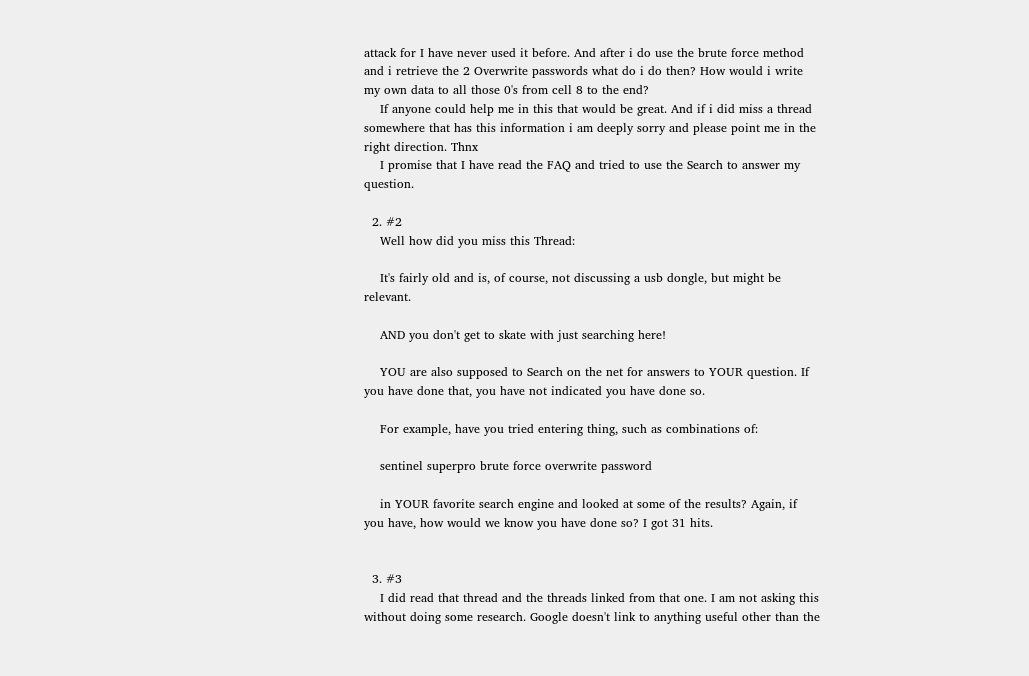attack for I have never used it before. And after i do use the brute force method and i retrieve the 2 Overwrite passwords what do i do then? How would i write my own data to all those 0's from cell 8 to the end?
    If anyone could help me in this that would be great. And if i did miss a thread somewhere that has this information i am deeply sorry and please point me in the right direction. Thnx
    I promise that I have read the FAQ and tried to use the Search to answer my question.

  2. #2
    Well how did you miss this Thread:

    It's fairly old and is, of course, not discussing a usb dongle, but might be relevant.

    AND you don't get to skate with just searching here!

    YOU are also supposed to Search on the net for answers to YOUR question. If you have done that, you have not indicated you have done so.

    For example, have you tried entering thing, such as combinations of:

    sentinel superpro brute force overwrite password

    in YOUR favorite search engine and looked at some of the results? Again, if you have, how would we know you have done so? I got 31 hits.


  3. #3
    I did read that thread and the threads linked from that one. I am not asking this without doing some research. Google doesn't link to anything useful other than the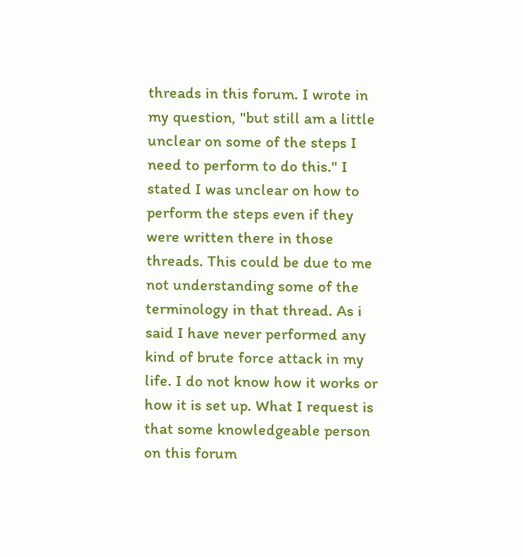threads in this forum. I wrote in my question, "but still am a little unclear on some of the steps I need to perform to do this." I stated I was unclear on how to perform the steps even if they were written there in those threads. This could be due to me not understanding some of the terminology in that thread. As i said I have never performed any kind of brute force attack in my life. I do not know how it works or how it is set up. What I request is that some knowledgeable person on this forum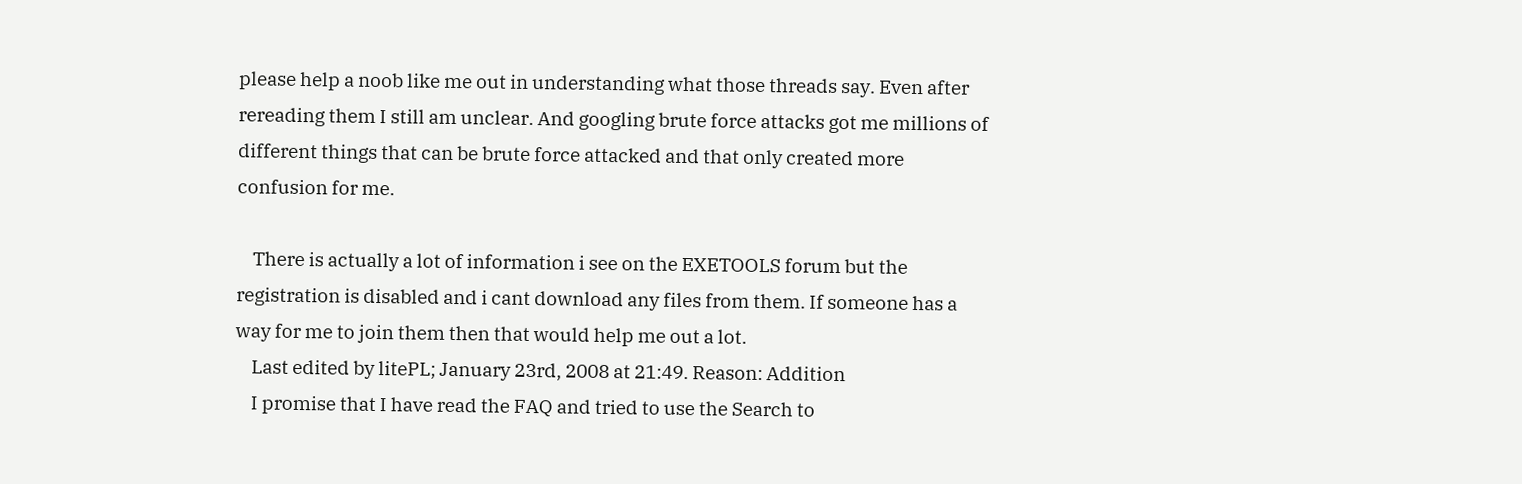please help a noob like me out in understanding what those threads say. Even after rereading them I still am unclear. And googling brute force attacks got me millions of different things that can be brute force attacked and that only created more confusion for me.

    There is actually a lot of information i see on the EXETOOLS forum but the registration is disabled and i cant download any files from them. If someone has a way for me to join them then that would help me out a lot.
    Last edited by litePL; January 23rd, 2008 at 21:49. Reason: Addition
    I promise that I have read the FAQ and tried to use the Search to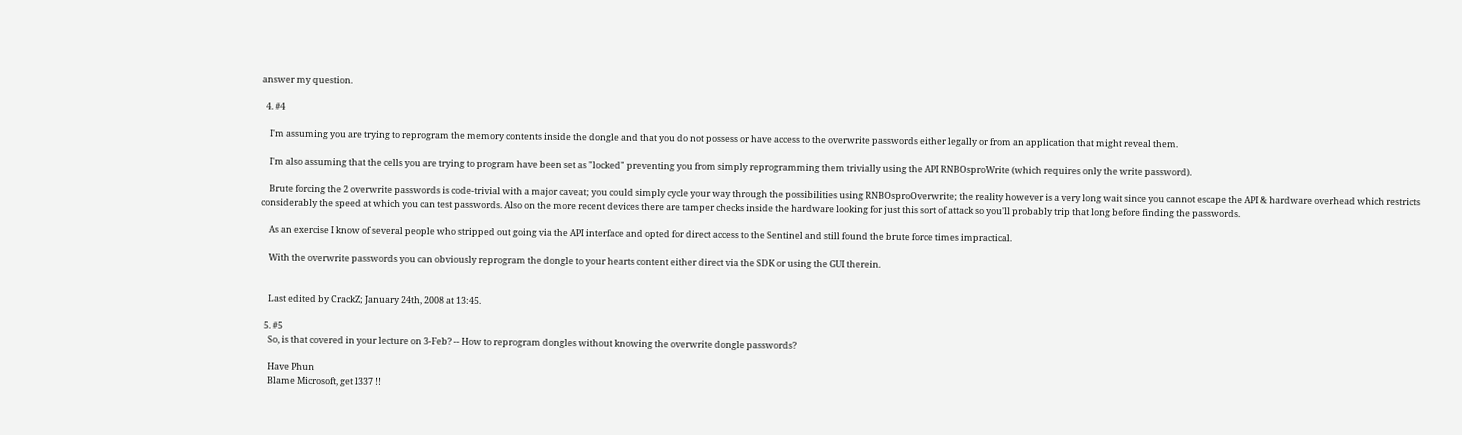answer my question.

  4. #4

    I'm assuming you are trying to reprogram the memory contents inside the dongle and that you do not possess or have access to the overwrite passwords either legally or from an application that might reveal them.

    I'm also assuming that the cells you are trying to program have been set as "locked" preventing you from simply reprogramming them trivially using the API RNBOsproWrite (which requires only the write password).

    Brute forcing the 2 overwrite passwords is code-trivial with a major caveat; you could simply cycle your way through the possibilities using RNBOsproOverwrite; the reality however is a very long wait since you cannot escape the API & hardware overhead which restricts considerably the speed at which you can test passwords. Also on the more recent devices there are tamper checks inside the hardware looking for just this sort of attack so you'll probably trip that long before finding the passwords.

    As an exercise I know of several people who stripped out going via the API interface and opted for direct access to the Sentinel and still found the brute force times impractical.

    With the overwrite passwords you can obviously reprogram the dongle to your hearts content either direct via the SDK or using the GUI therein.


    Last edited by CrackZ; January 24th, 2008 at 13:45.

  5. #5
    So, is that covered in your lecture on 3-Feb? -- How to reprogram dongles without knowing the overwrite dongle passwords?

    Have Phun
    Blame Microsoft, get l337 !!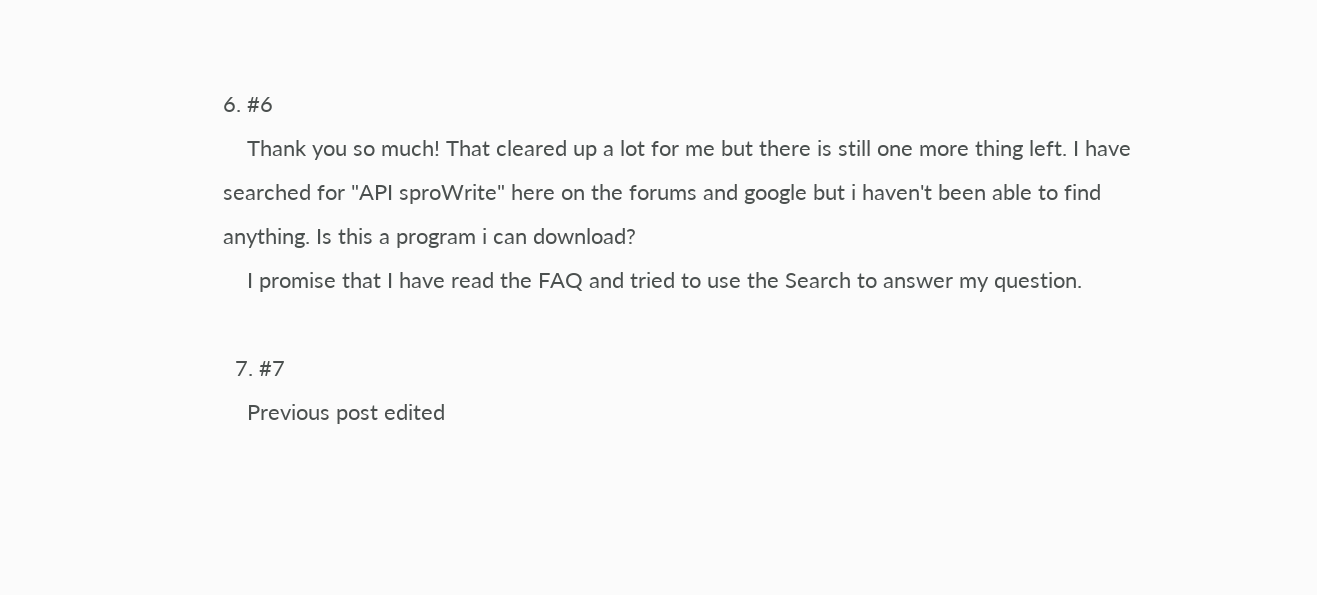6. #6
    Thank you so much! That cleared up a lot for me but there is still one more thing left. I have searched for "API sproWrite" here on the forums and google but i haven't been able to find anything. Is this a program i can download?
    I promise that I have read the FAQ and tried to use the Search to answer my question.

  7. #7
    Previous post edited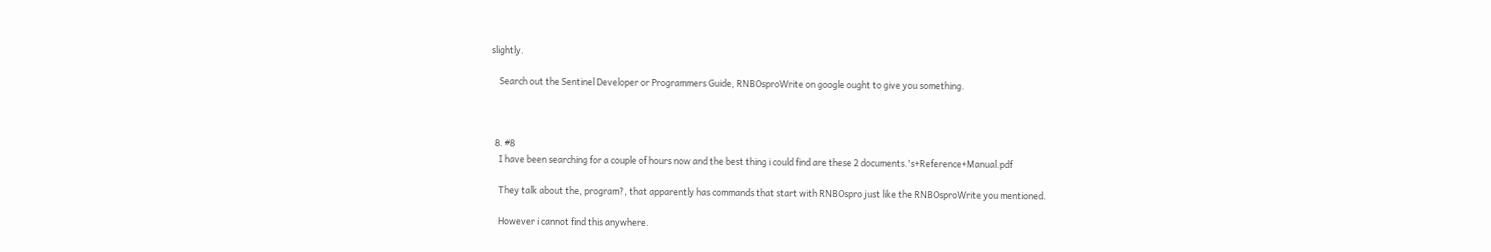slightly.

    Search out the Sentinel Developer or Programmers Guide, RNBOsproWrite on google ought to give you something.



  8. #8
    I have been searching for a couple of hours now and the best thing i could find are these 2 documents.'s+Reference+Manual.pdf

    They talk about the, program?, that apparently has commands that start with RNBOspro just like the RNBOsproWrite you mentioned.

    However i cannot find this anywhere.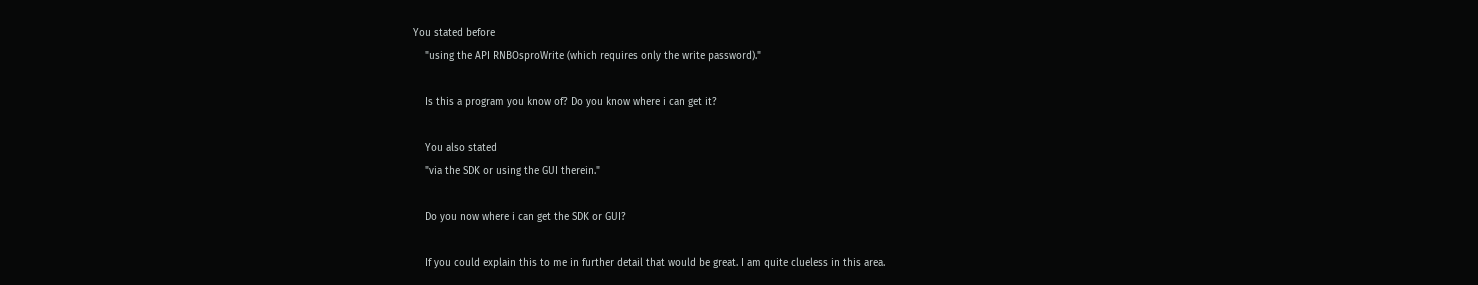You stated before
    "using the API RNBOsproWrite (which requires only the write password)."

    Is this a program you know of? Do you know where i can get it?

    You also stated
    "via the SDK or using the GUI therein."

    Do you now where i can get the SDK or GUI?

    If you could explain this to me in further detail that would be great. I am quite clueless in this area.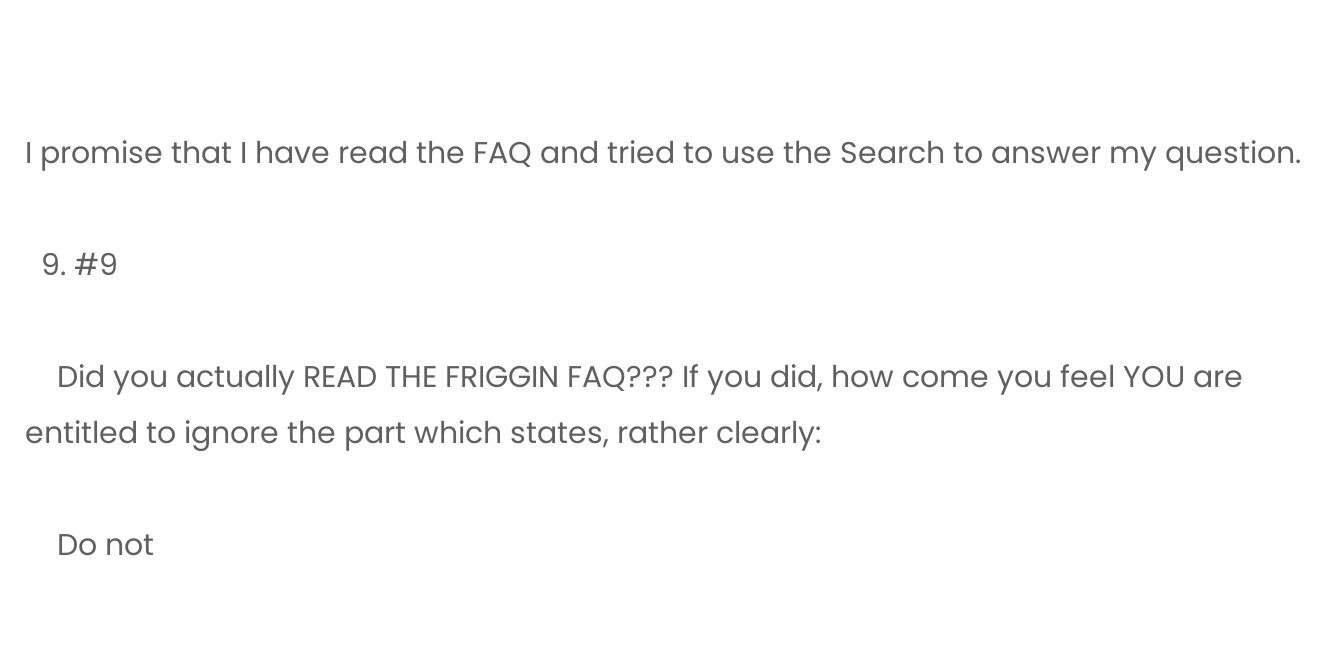I promise that I have read the FAQ and tried to use the Search to answer my question.

  9. #9

    Did you actually READ THE FRIGGIN FAQ??? If you did, how come you feel YOU are entitled to ignore the part which states, rather clearly:

    Do not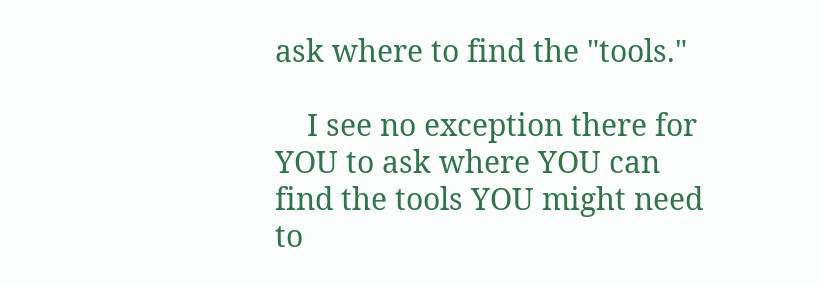ask where to find the "tools."

    I see no exception there for YOU to ask where YOU can find the tools YOU might need to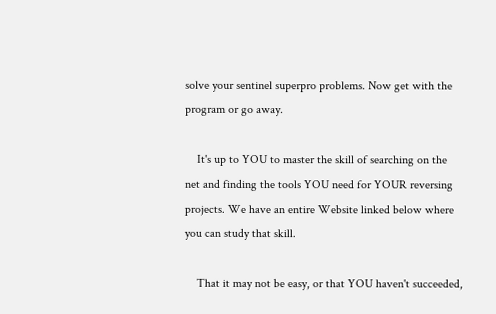solve your sentinel superpro problems. Now get with the program or go away.

    It's up to YOU to master the skill of searching on the net and finding the tools YOU need for YOUR reversing projects. We have an entire Website linked below where you can study that skill.

    That it may not be easy, or that YOU haven't succeeded,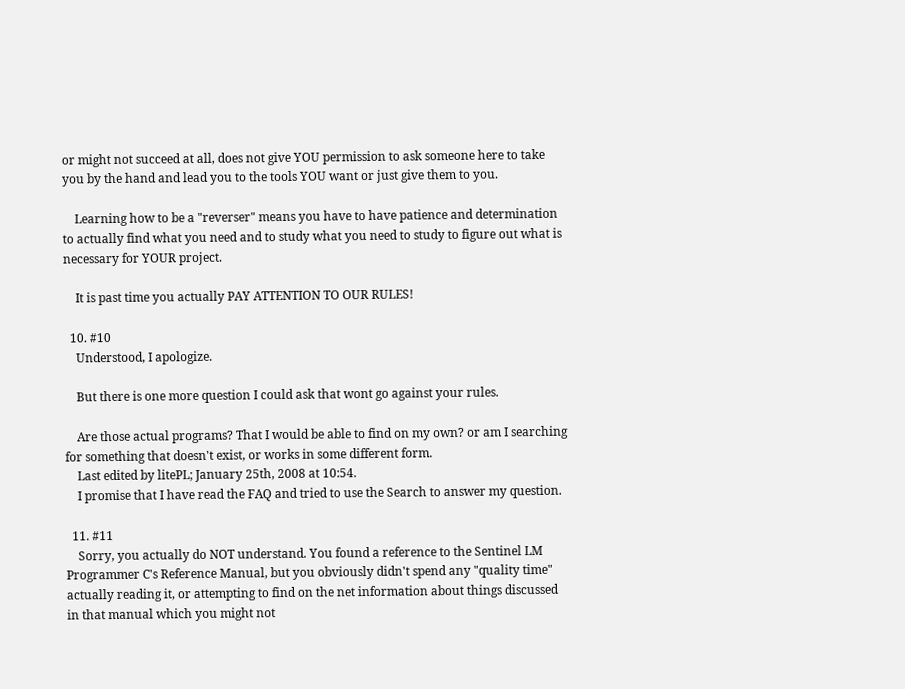or might not succeed at all, does not give YOU permission to ask someone here to take you by the hand and lead you to the tools YOU want or just give them to you.

    Learning how to be a "reverser" means you have to have patience and determination to actually find what you need and to study what you need to study to figure out what is necessary for YOUR project.

    It is past time you actually PAY ATTENTION TO OUR RULES!

  10. #10
    Understood, I apologize.

    But there is one more question I could ask that wont go against your rules.

    Are those actual programs? That I would be able to find on my own? or am I searching for something that doesn't exist, or works in some different form.
    Last edited by litePL; January 25th, 2008 at 10:54.
    I promise that I have read the FAQ and tried to use the Search to answer my question.

  11. #11
    Sorry, you actually do NOT understand. You found a reference to the Sentinel LM Programmer C's Reference Manual, but you obviously didn't spend any "quality time" actually reading it, or attempting to find on the net information about things discussed in that manual which you might not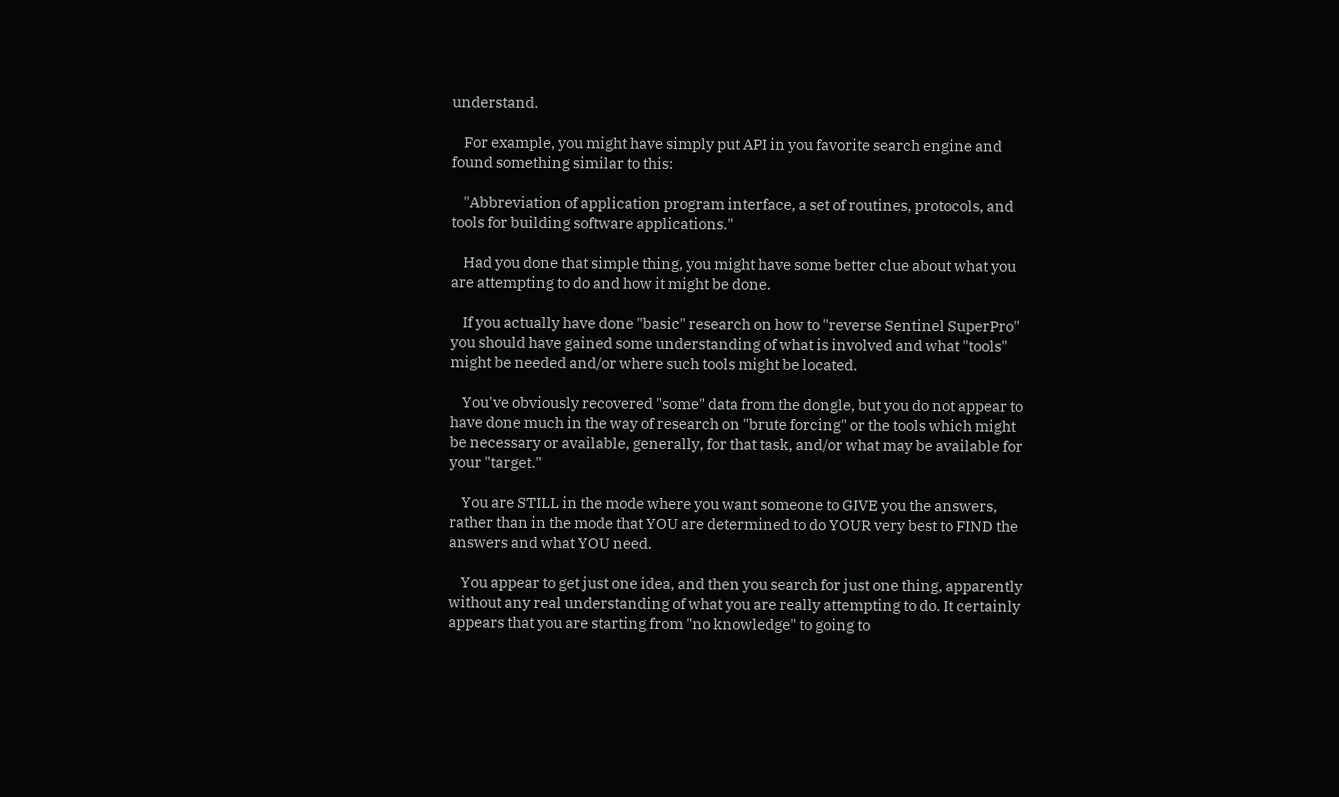understand.

    For example, you might have simply put API in you favorite search engine and found something similar to this:

    "Abbreviation of application program interface, a set of routines, protocols, and tools for building software applications."

    Had you done that simple thing, you might have some better clue about what you are attempting to do and how it might be done.

    If you actually have done "basic" research on how to "reverse Sentinel SuperPro" you should have gained some understanding of what is involved and what "tools" might be needed and/or where such tools might be located.

    You've obviously recovered "some" data from the dongle, but you do not appear to have done much in the way of research on "brute forcing" or the tools which might be necessary or available, generally, for that task, and/or what may be available for your "target."

    You are STILL in the mode where you want someone to GIVE you the answers, rather than in the mode that YOU are determined to do YOUR very best to FIND the answers and what YOU need.

    You appear to get just one idea, and then you search for just one thing, apparently without any real understanding of what you are really attempting to do. It certainly appears that you are starting from "no knowledge" to going to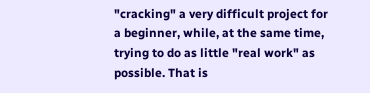"cracking" a very difficult project for a beginner, while, at the same time, trying to do as little "real work" as possible. That is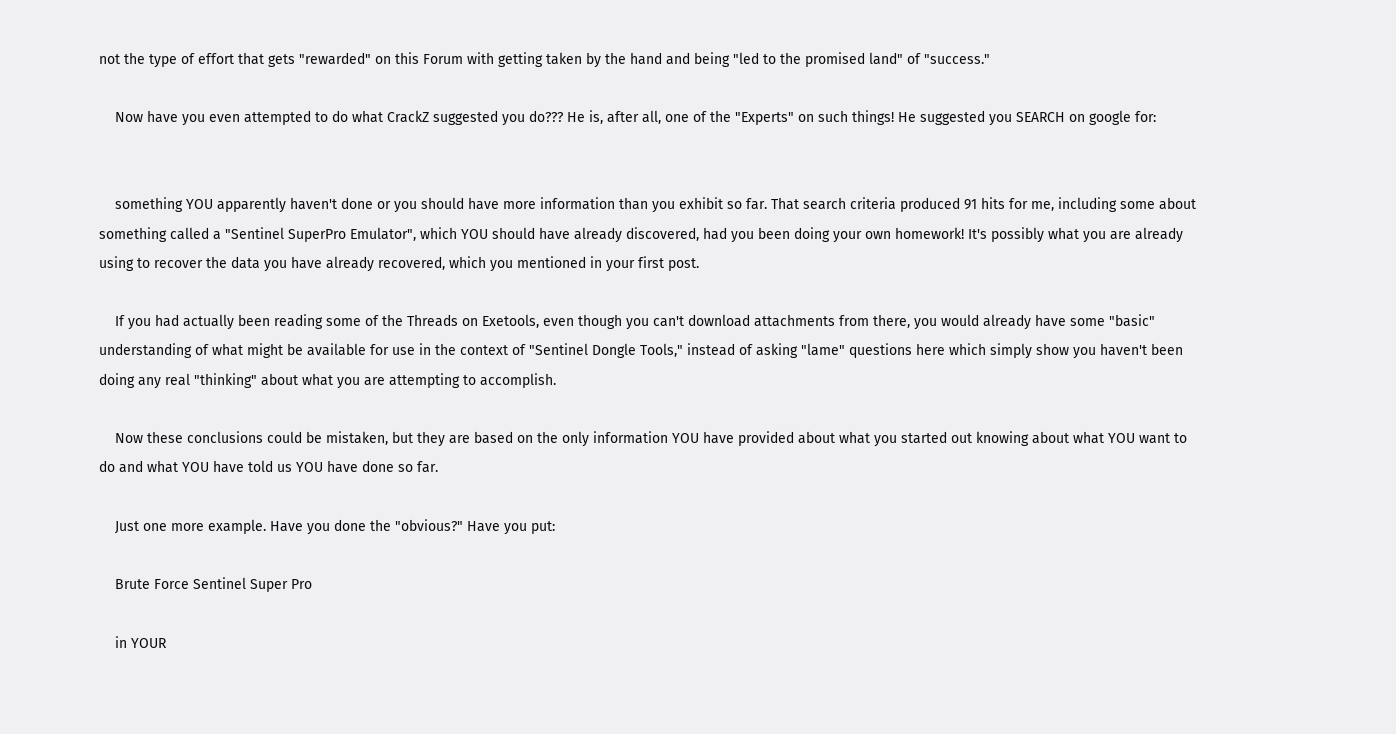not the type of effort that gets "rewarded" on this Forum with getting taken by the hand and being "led to the promised land" of "success."

    Now have you even attempted to do what CrackZ suggested you do??? He is, after all, one of the "Experts" on such things! He suggested you SEARCH on google for:


    something YOU apparently haven't done or you should have more information than you exhibit so far. That search criteria produced 91 hits for me, including some about something called a "Sentinel SuperPro Emulator", which YOU should have already discovered, had you been doing your own homework! It's possibly what you are already using to recover the data you have already recovered, which you mentioned in your first post.

    If you had actually been reading some of the Threads on Exetools, even though you can't download attachments from there, you would already have some "basic" understanding of what might be available for use in the context of "Sentinel Dongle Tools," instead of asking "lame" questions here which simply show you haven't been doing any real "thinking" about what you are attempting to accomplish.

    Now these conclusions could be mistaken, but they are based on the only information YOU have provided about what you started out knowing about what YOU want to do and what YOU have told us YOU have done so far.

    Just one more example. Have you done the "obvious?" Have you put:

    Brute Force Sentinel Super Pro

    in YOUR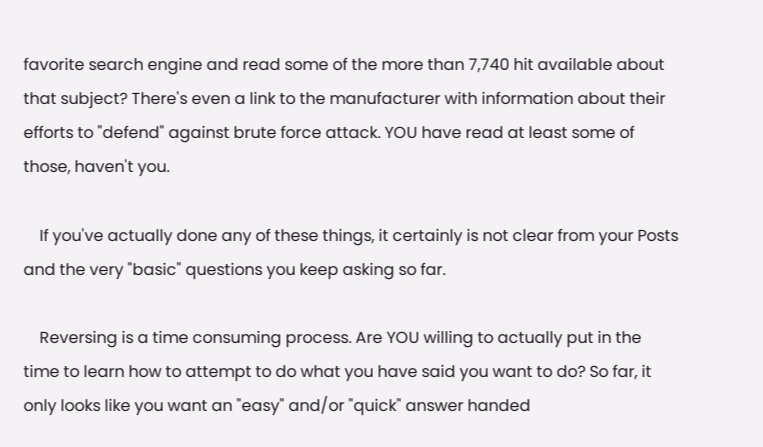favorite search engine and read some of the more than 7,740 hit available about that subject? There's even a link to the manufacturer with information about their efforts to "defend" against brute force attack. YOU have read at least some of those, haven't you.

    If you've actually done any of these things, it certainly is not clear from your Posts and the very "basic" questions you keep asking so far.

    Reversing is a time consuming process. Are YOU willing to actually put in the time to learn how to attempt to do what you have said you want to do? So far, it only looks like you want an "easy" and/or "quick" answer handed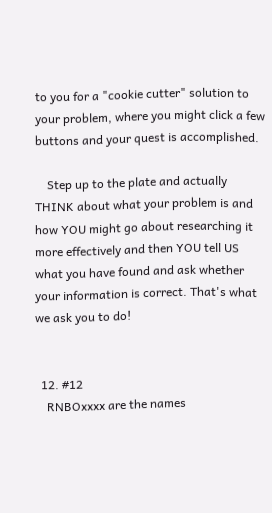to you for a "cookie cutter" solution to your problem, where you might click a few buttons and your quest is accomplished.

    Step up to the plate and actually THINK about what your problem is and how YOU might go about researching it more effectively and then YOU tell US what you have found and ask whether your information is correct. That's what we ask you to do!


  12. #12
    RNBOxxxx are the names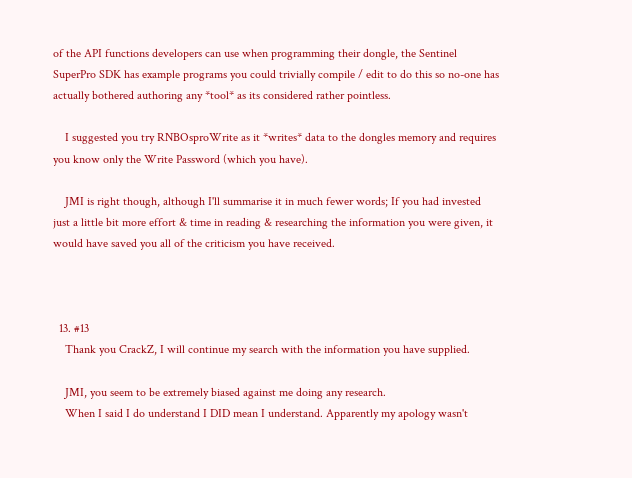of the API functions developers can use when programming their dongle, the Sentinel SuperPro SDK has example programs you could trivially compile / edit to do this so no-one has actually bothered authoring any *tool* as its considered rather pointless.

    I suggested you try RNBOsproWrite as it *writes* data to the dongles memory and requires you know only the Write Password (which you have).

    JMI is right though, although I'll summarise it in much fewer words; If you had invested just a little bit more effort & time in reading & researching the information you were given, it would have saved you all of the criticism you have received.



  13. #13
    Thank you CrackZ, I will continue my search with the information you have supplied.

    JMI, you seem to be extremely biased against me doing any research.
    When I said I do understand I DID mean I understand. Apparently my apology wasn't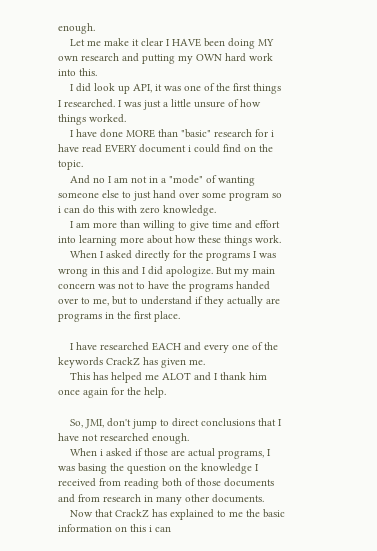enough.
    Let me make it clear I HAVE been doing MY own research and putting my OWN hard work into this.
    I did look up API, it was one of the first things I researched. I was just a little unsure of how things worked.
    I have done MORE than "basic" research for i have read EVERY document i could find on the topic.
    And no I am not in a "mode" of wanting someone else to just hand over some program so i can do this with zero knowledge.
    I am more than willing to give time and effort into learning more about how these things work.
    When I asked directly for the programs I was wrong in this and I did apologize. But my main concern was not to have the programs handed over to me, but to understand if they actually are programs in the first place.

    I have researched EACH and every one of the keywords CrackZ has given me.
    This has helped me ALOT and I thank him once again for the help.

    So, JMI, don't jump to direct conclusions that I have not researched enough.
    When i asked if those are actual programs, I was basing the question on the knowledge I received from reading both of those documents and from research in many other documents.
    Now that CrackZ has explained to me the basic information on this i can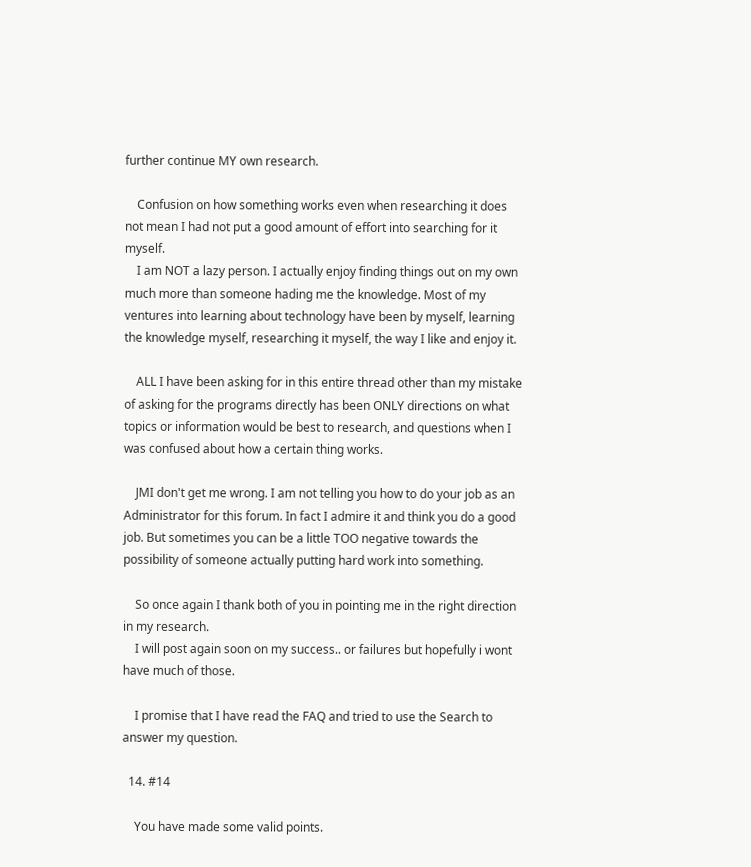further continue MY own research.

    Confusion on how something works even when researching it does not mean I had not put a good amount of effort into searching for it myself.
    I am NOT a lazy person. I actually enjoy finding things out on my own much more than someone hading me the knowledge. Most of my ventures into learning about technology have been by myself, learning the knowledge myself, researching it myself, the way I like and enjoy it.

    ALL I have been asking for in this entire thread other than my mistake of asking for the programs directly has been ONLY directions on what topics or information would be best to research, and questions when I was confused about how a certain thing works.

    JMI don't get me wrong. I am not telling you how to do your job as an Administrator for this forum. In fact I admire it and think you do a good job. But sometimes you can be a little TOO negative towards the possibility of someone actually putting hard work into something.

    So once again I thank both of you in pointing me in the right direction in my research.
    I will post again soon on my success.. or failures but hopefully i wont have much of those.

    I promise that I have read the FAQ and tried to use the Search to answer my question.

  14. #14

    You have made some valid points.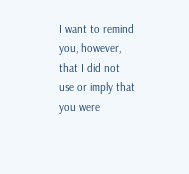I want to remind you, however, that I did not use or imply that you were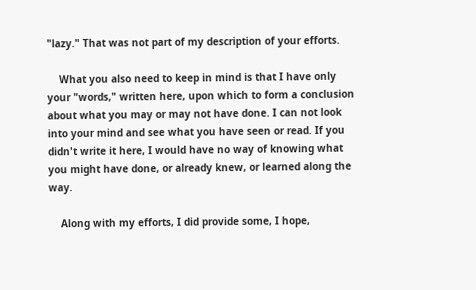"lazy." That was not part of my description of your efforts.

    What you also need to keep in mind is that I have only your "words," written here, upon which to form a conclusion about what you may or may not have done. I can not look into your mind and see what you have seen or read. If you didn't write it here, I would have no way of knowing what you might have done, or already knew, or learned along the way.

    Along with my efforts, I did provide some, I hope,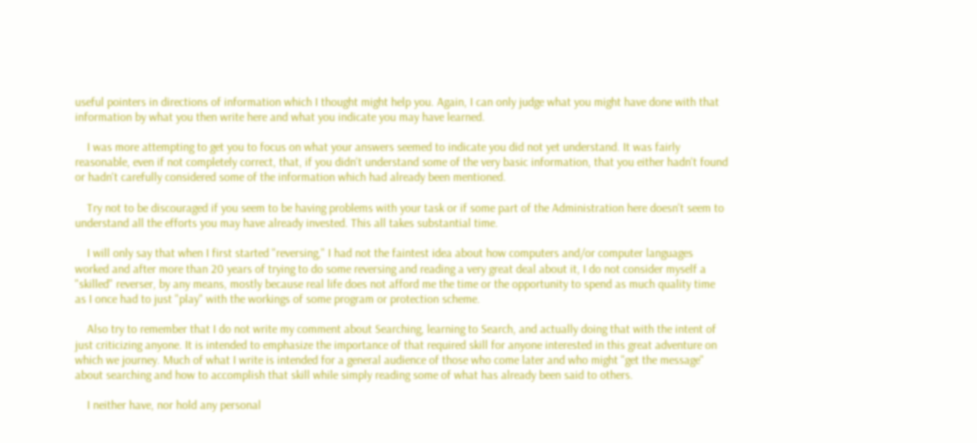useful pointers in directions of information which I thought might help you. Again, I can only judge what you might have done with that information by what you then write here and what you indicate you may have learned.

    I was more attempting to get you to focus on what your answers seemed to indicate you did not yet understand. It was fairly reasonable, even if not completely correct, that, if you didn't understand some of the very basic information, that you either hadn't found or hadn't carefully considered some of the information which had already been mentioned.

    Try not to be discouraged if you seem to be having problems with your task or if some part of the Administration here doesn't seem to understand all the efforts you may have already invested. This all takes substantial time.

    I will only say that when I first started "reversing," I had not the faintest idea about how computers and/or computer languages worked and after more than 20 years of trying to do some reversing and reading a very great deal about it, I do not consider myself a "skilled" reverser, by any means, mostly because real life does not afford me the time or the opportunity to spend as much quality time as I once had to just "play" with the workings of some program or protection scheme.

    Also try to remember that I do not write my comment about Searching, learning to Search, and actually doing that with the intent of just criticizing anyone. It is intended to emphasize the importance of that required skill for anyone interested in this great adventure on which we journey. Much of what I write is intended for a general audience of those who come later and who might "get the message" about searching and how to accomplish that skill while simply reading some of what has already been said to others.

    I neither have, nor hold any personal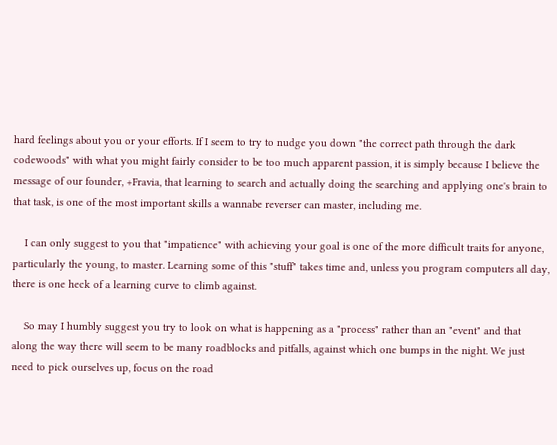hard feelings about you or your efforts. If I seem to try to nudge you down "the correct path through the dark codewoods" with what you might fairly consider to be too much apparent passion, it is simply because I believe the message of our founder, +Fravia, that learning to search and actually doing the searching and applying one's brain to that task, is one of the most important skills a wannabe reverser can master, including me.

    I can only suggest to you that "impatience" with achieving your goal is one of the more difficult traits for anyone, particularly the young, to master. Learning some of this "stuff" takes time and, unless you program computers all day, there is one heck of a learning curve to climb against.

    So may I humbly suggest you try to look on what is happening as a "process" rather than an "event" and that along the way there will seem to be many roadblocks and pitfalls, against which one bumps in the night. We just need to pick ourselves up, focus on the road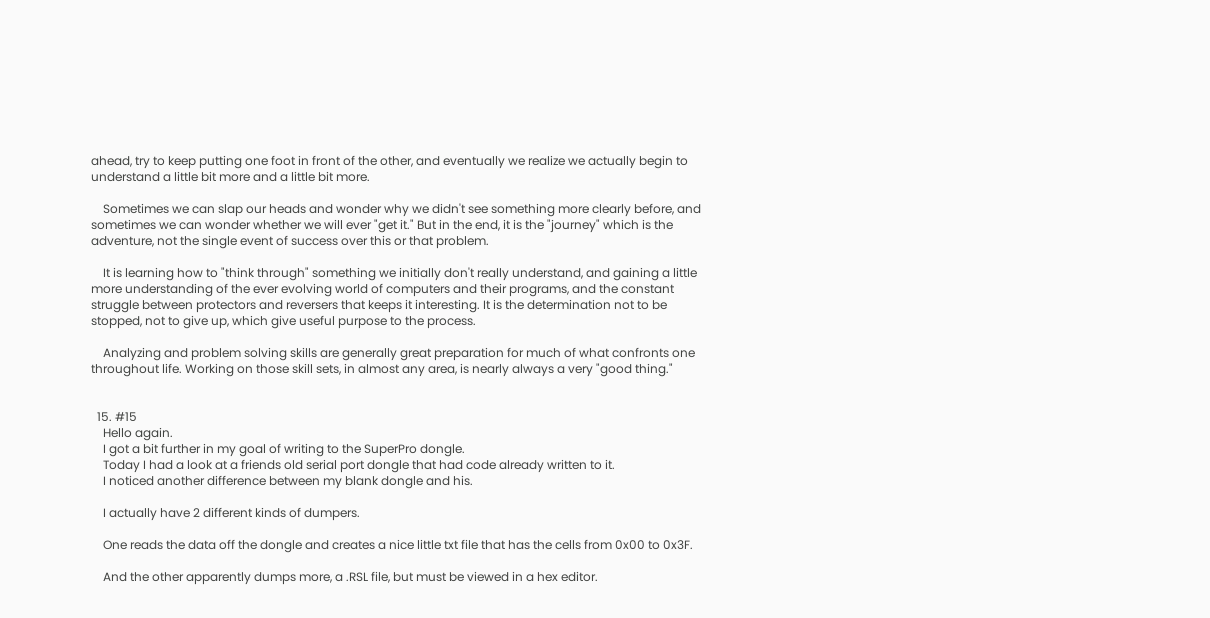ahead, try to keep putting one foot in front of the other, and eventually we realize we actually begin to understand a little bit more and a little bit more.

    Sometimes we can slap our heads and wonder why we didn't see something more clearly before, and sometimes we can wonder whether we will ever "get it." But in the end, it is the "journey" which is the adventure, not the single event of success over this or that problem.

    It is learning how to "think through" something we initially don't really understand, and gaining a little more understanding of the ever evolving world of computers and their programs, and the constant struggle between protectors and reversers that keeps it interesting. It is the determination not to be stopped, not to give up, which give useful purpose to the process.

    Analyzing and problem solving skills are generally great preparation for much of what confronts one throughout life. Working on those skill sets, in almost any area, is nearly always a very "good thing."


  15. #15
    Hello again.
    I got a bit further in my goal of writing to the SuperPro dongle.
    Today I had a look at a friends old serial port dongle that had code already written to it.
    I noticed another difference between my blank dongle and his.

    I actually have 2 different kinds of dumpers.

    One reads the data off the dongle and creates a nice little txt file that has the cells from 0x00 to 0x3F.

    And the other apparently dumps more, a .RSL file, but must be viewed in a hex editor.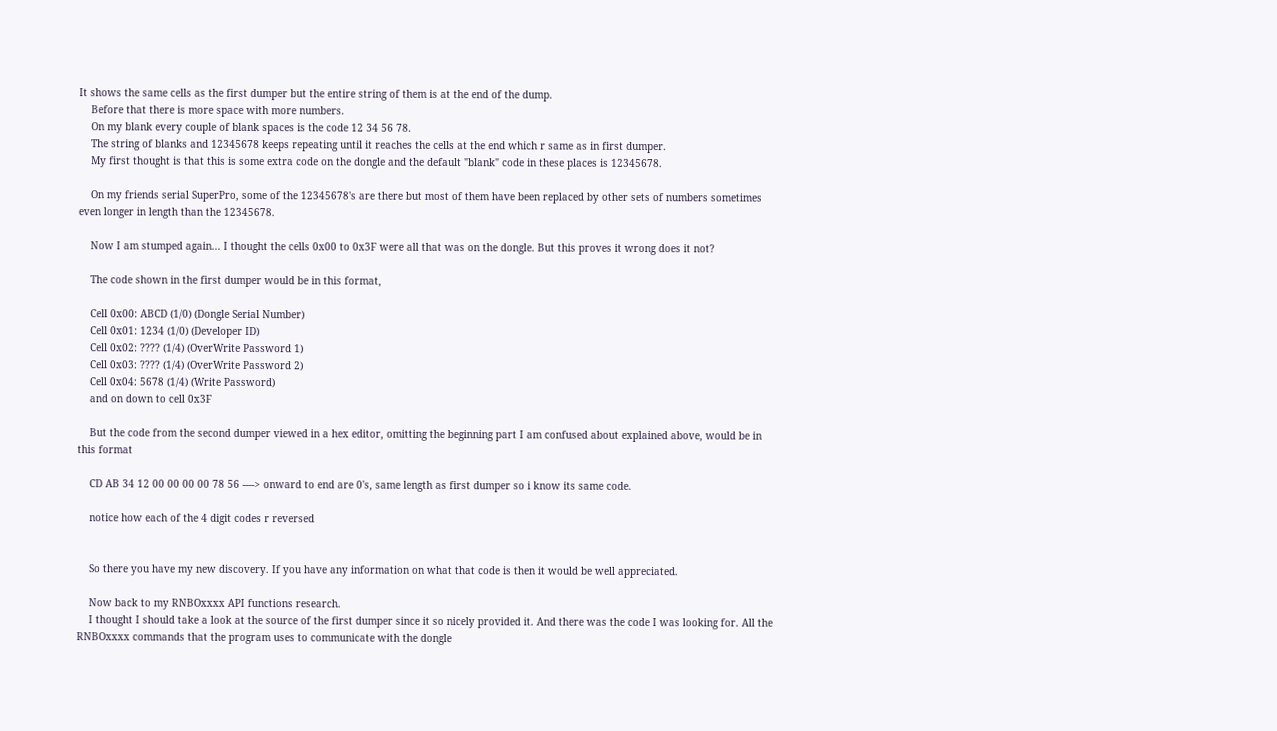It shows the same cells as the first dumper but the entire string of them is at the end of the dump.
    Before that there is more space with more numbers.
    On my blank every couple of blank spaces is the code 12 34 56 78.
    The string of blanks and 12345678 keeps repeating until it reaches the cells at the end which r same as in first dumper.
    My first thought is that this is some extra code on the dongle and the default "blank" code in these places is 12345678.

    On my friends serial SuperPro, some of the 12345678's are there but most of them have been replaced by other sets of numbers sometimes even longer in length than the 12345678.

    Now I am stumped again... I thought the cells 0x00 to 0x3F were all that was on the dongle. But this proves it wrong does it not?

    The code shown in the first dumper would be in this format,

    Cell 0x00: ABCD (1/0) (Dongle Serial Number)
    Cell 0x01: 1234 (1/0) (Developer ID)
    Cell 0x02: ???? (1/4) (OverWrite Password 1)
    Cell 0x03: ???? (1/4) (OverWrite Password 2)
    Cell 0x04: 5678 (1/4) (Write Password)
    and on down to cell 0x3F

    But the code from the second dumper viewed in a hex editor, omitting the beginning part I am confused about explained above, would be in this format

    CD AB 34 12 00 00 00 00 78 56 ----> onward to end are 0's, same length as first dumper so i know its same code.

    notice how each of the 4 digit codes r reversed


    So there you have my new discovery. If you have any information on what that code is then it would be well appreciated.

    Now back to my RNBOxxxx API functions research.
    I thought I should take a look at the source of the first dumper since it so nicely provided it. And there was the code I was looking for. All the RNBOxxxx commands that the program uses to communicate with the dongle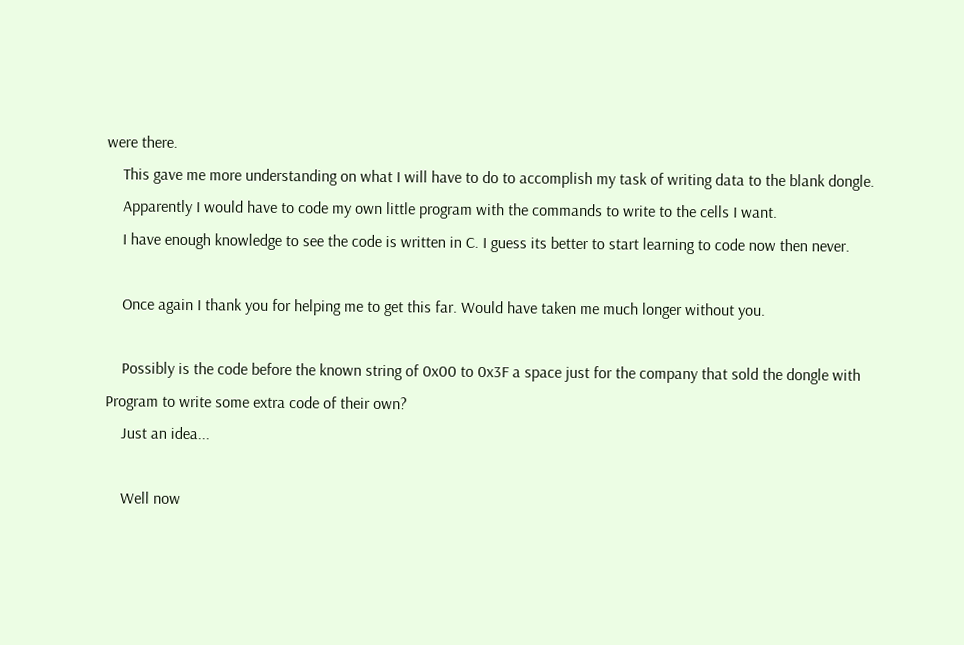were there.
    This gave me more understanding on what I will have to do to accomplish my task of writing data to the blank dongle.
    Apparently I would have to code my own little program with the commands to write to the cells I want.
    I have enough knowledge to see the code is written in C. I guess its better to start learning to code now then never.

    Once again I thank you for helping me to get this far. Would have taken me much longer without you.

    Possibly is the code before the known string of 0x00 to 0x3F a space just for the company that sold the dongle with Program to write some extra code of their own?
    Just an idea...

    Well now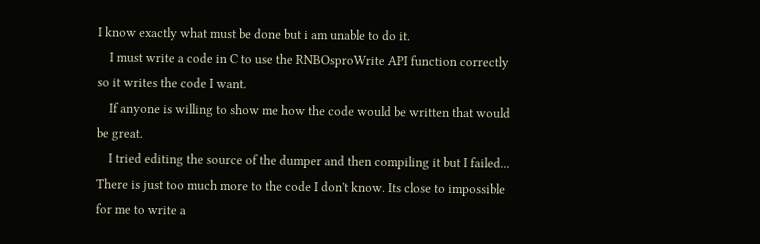I know exactly what must be done but i am unable to do it.
    I must write a code in C to use the RNBOsproWrite API function correctly so it writes the code I want.
    If anyone is willing to show me how the code would be written that would be great.
    I tried editing the source of the dumper and then compiling it but I failed... There is just too much more to the code I don't know. Its close to impossible for me to write a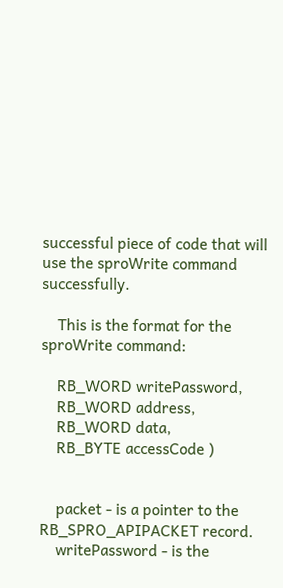successful piece of code that will use the sproWrite command successfully.

    This is the format for the sproWrite command:

    RB_WORD writePassword,
    RB_WORD address,
    RB_WORD data,
    RB_BYTE accessCode )


    packet - is a pointer to the RB_SPRO_APIPACKET record.
    writePassword - is the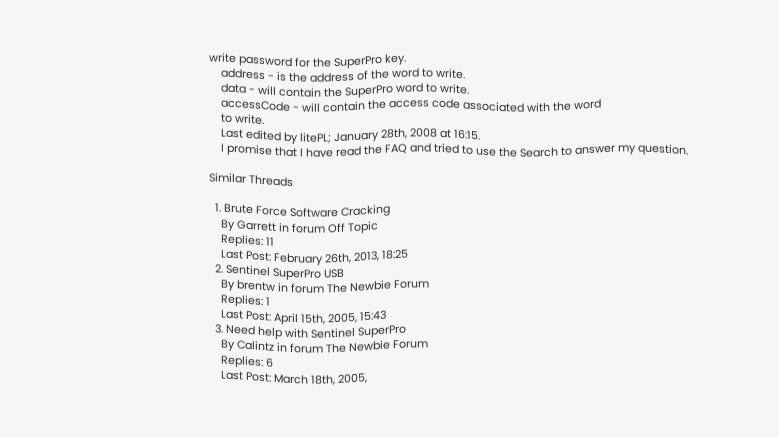write password for the SuperPro key.
    address - is the address of the word to write.
    data - will contain the SuperPro word to write.
    accessCode - will contain the access code associated with the word
    to write.
    Last edited by litePL; January 28th, 2008 at 16:15.
    I promise that I have read the FAQ and tried to use the Search to answer my question.

Similar Threads

  1. Brute Force Software Cracking
    By Garrett in forum Off Topic
    Replies: 11
    Last Post: February 26th, 2013, 18:25
  2. Sentinel SuperPro USB
    By brentw in forum The Newbie Forum
    Replies: 1
    Last Post: April 15th, 2005, 15:43
  3. Need help with Sentinel SuperPro
    By Calintz in forum The Newbie Forum
    Replies: 6
    Last Post: March 18th, 2005,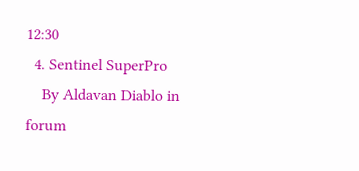12:30
  4. Sentinel SuperPro
    By Aldavan Diablo in forum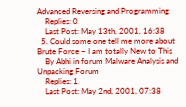Advanced Reversing and Programming
    Replies: 0
    Last Post: May 13th, 2001, 16:38
  5. Could some one tell me more about Brute Force ~ I am totally New to This
    By Abhi in forum Malware Analysis and Unpacking Forum
    Replies: 1
    Last Post: May 2nd, 2001, 07:38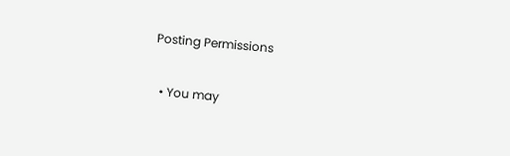Posting Permissions

  • You may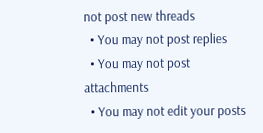not post new threads
  • You may not post replies
  • You may not post attachments
  • You may not edit your posts